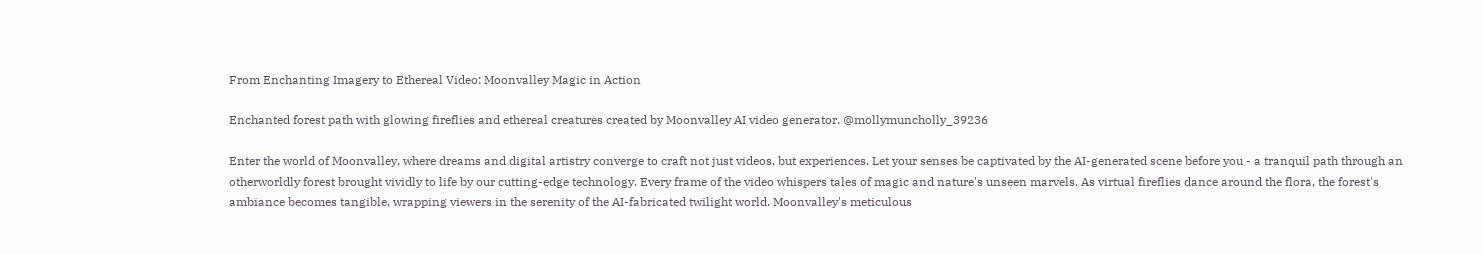From Enchanting Imagery to Ethereal Video: Moonvalley Magic in Action

Enchanted forest path with glowing fireflies and ethereal creatures created by Moonvalley AI video generator. @mollymuncholly_39236

Enter the world of Moonvalley, where dreams and digital artistry converge to craft not just videos, but experiences. Let your senses be captivated by the AI-generated scene before you - a tranquil path through an otherworldly forest brought vividly to life by our cutting-edge technology. Every frame of the video whispers tales of magic and nature's unseen marvels. As virtual fireflies dance around the flora, the forest's ambiance becomes tangible, wrapping viewers in the serenity of the AI-fabricated twilight world. Moonvalley's meticulous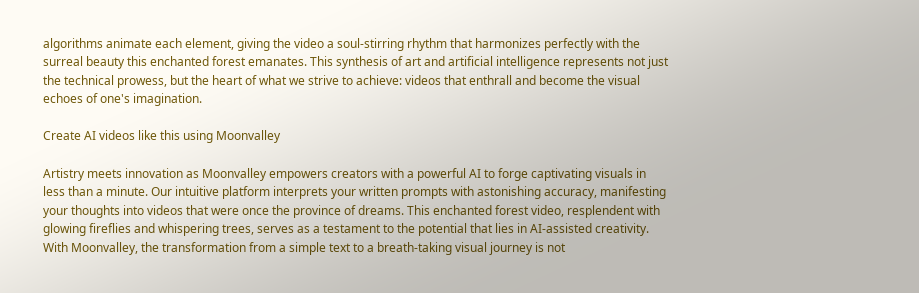algorithms animate each element, giving the video a soul-stirring rhythm that harmonizes perfectly with the surreal beauty this enchanted forest emanates. This synthesis of art and artificial intelligence represents not just the technical prowess, but the heart of what we strive to achieve: videos that enthrall and become the visual echoes of one's imagination.

Create AI videos like this using Moonvalley

Artistry meets innovation as Moonvalley empowers creators with a powerful AI to forge captivating visuals in less than a minute. Our intuitive platform interprets your written prompts with astonishing accuracy, manifesting your thoughts into videos that were once the province of dreams. This enchanted forest video, resplendent with glowing fireflies and whispering trees, serves as a testament to the potential that lies in AI-assisted creativity. With Moonvalley, the transformation from a simple text to a breath-taking visual journey is not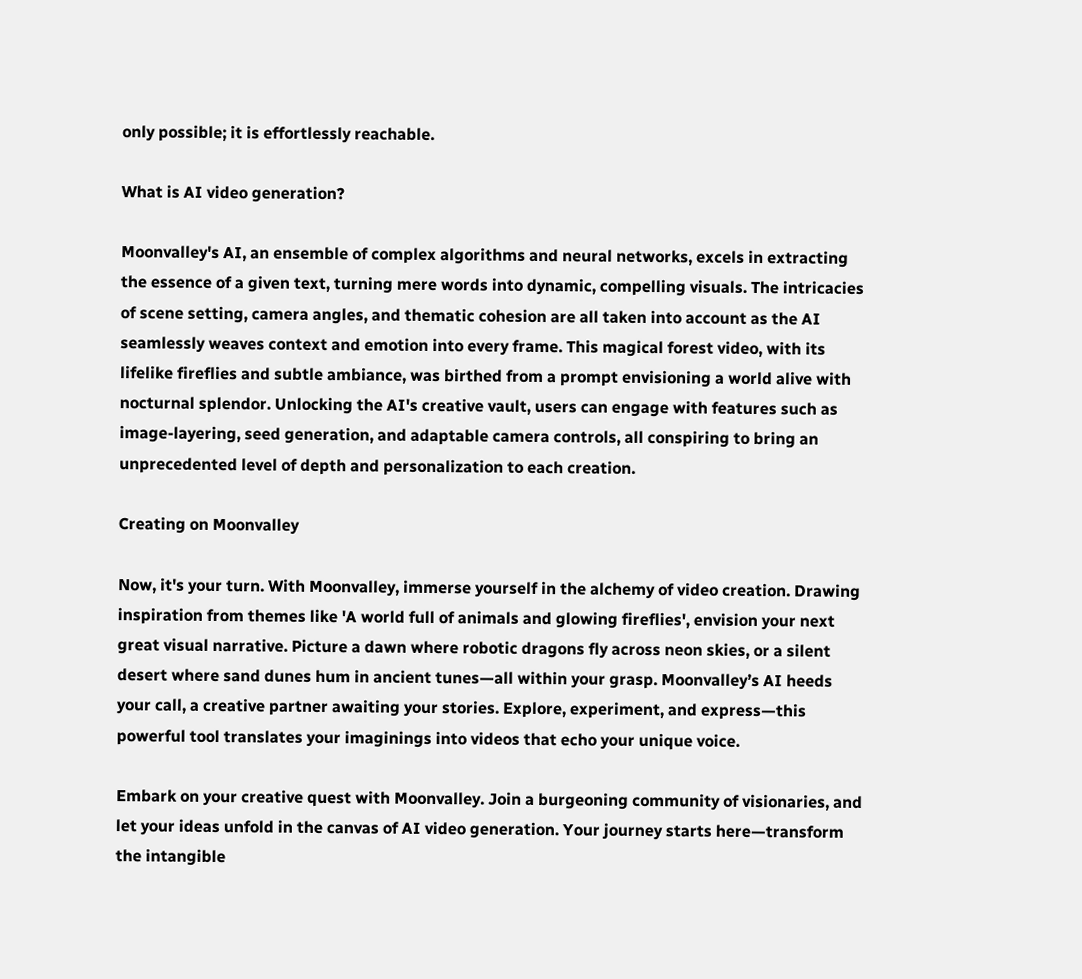only possible; it is effortlessly reachable.

What is AI video generation?

Moonvalley's AI, an ensemble of complex algorithms and neural networks, excels in extracting the essence of a given text, turning mere words into dynamic, compelling visuals. The intricacies of scene setting, camera angles, and thematic cohesion are all taken into account as the AI seamlessly weaves context and emotion into every frame. This magical forest video, with its lifelike fireflies and subtle ambiance, was birthed from a prompt envisioning a world alive with nocturnal splendor. Unlocking the AI's creative vault, users can engage with features such as image-layering, seed generation, and adaptable camera controls, all conspiring to bring an unprecedented level of depth and personalization to each creation.

Creating on Moonvalley

Now, it's your turn. With Moonvalley, immerse yourself in the alchemy of video creation. Drawing inspiration from themes like 'A world full of animals and glowing fireflies', envision your next great visual narrative. Picture a dawn where robotic dragons fly across neon skies, or a silent desert where sand dunes hum in ancient tunes—all within your grasp. Moonvalley’s AI heeds your call, a creative partner awaiting your stories. Explore, experiment, and express—this powerful tool translates your imaginings into videos that echo your unique voice.

Embark on your creative quest with Moonvalley. Join a burgeoning community of visionaries, and let your ideas unfold in the canvas of AI video generation. Your journey starts here—transform the intangible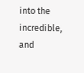into the incredible, and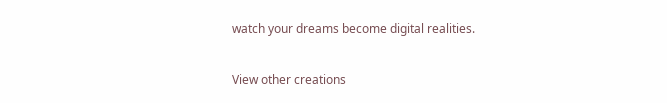watch your dreams become digital realities.

View other creations